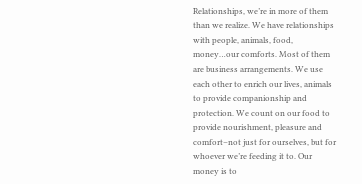Relationships, we’re in more of them than we realize. We have relationships with people, animals, food, money…our comforts. Most of them are business arrangements. We use each other to enrich our lives, animals to provide companionship and protection. We count on our food to provide nourishment, pleasure and comfort–not just for ourselves, but for whoever we’re feeding it to. Our money is to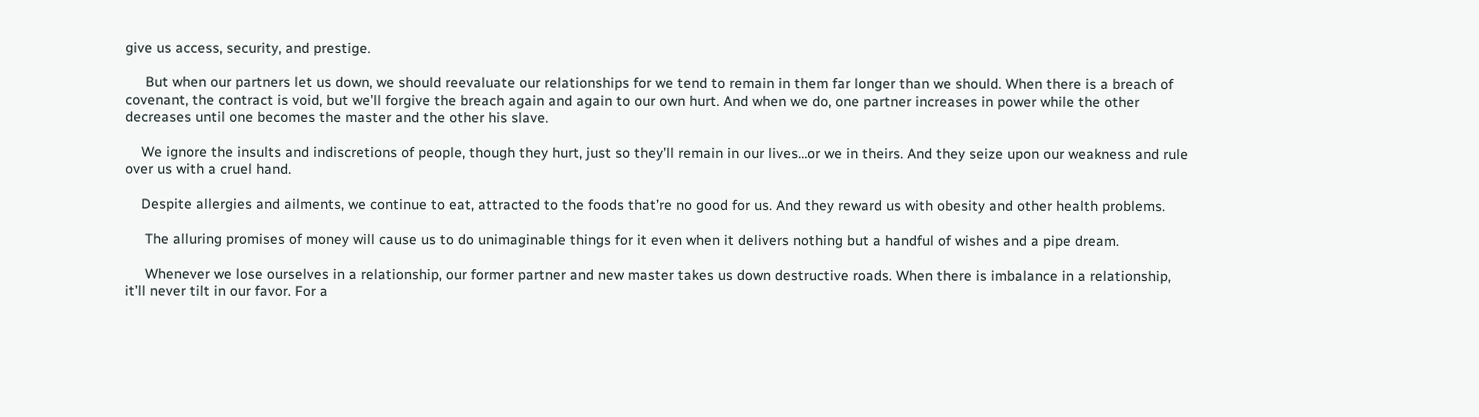give us access, security, and prestige.

     But when our partners let us down, we should reevaluate our relationships for we tend to remain in them far longer than we should. When there is a breach of covenant, the contract is void, but we’ll forgive the breach again and again to our own hurt. And when we do, one partner increases in power while the other decreases until one becomes the master and the other his slave.

    We ignore the insults and indiscretions of people, though they hurt, just so they’ll remain in our lives…or we in theirs. And they seize upon our weakness and rule over us with a cruel hand.

    Despite allergies and ailments, we continue to eat, attracted to the foods that’re no good for us. And they reward us with obesity and other health problems.

     The alluring promises of money will cause us to do unimaginable things for it even when it delivers nothing but a handful of wishes and a pipe dream.

     Whenever we lose ourselves in a relationship, our former partner and new master takes us down destructive roads. When there is imbalance in a relationship, it’ll never tilt in our favor. For a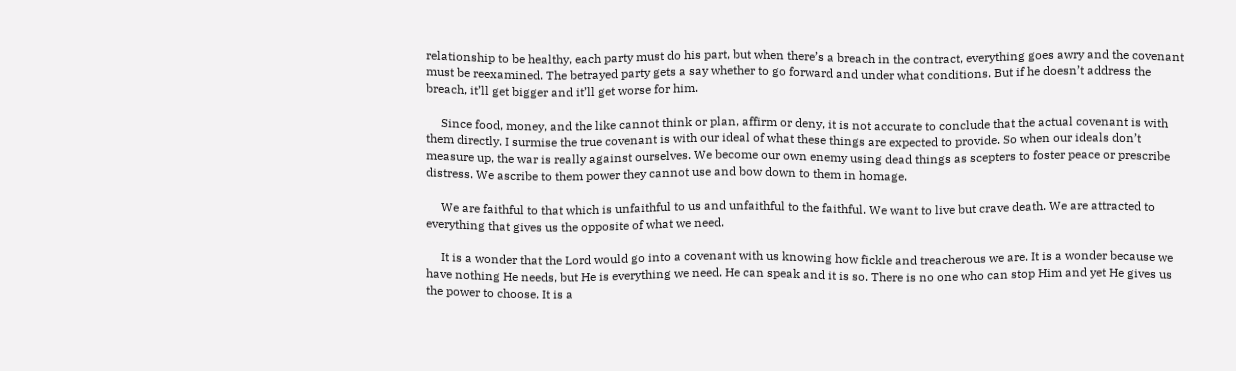relationship to be healthy, each party must do his part, but when there’s a breach in the contract, everything goes awry and the covenant must be reexamined. The betrayed party gets a say whether to go forward and under what conditions. But if he doesn’t address the breach, it’ll get bigger and it’ll get worse for him.

     Since food, money, and the like cannot think or plan, affirm or deny, it is not accurate to conclude that the actual covenant is with them directly. I surmise the true covenant is with our ideal of what these things are expected to provide. So when our ideals don’t measure up, the war is really against ourselves. We become our own enemy using dead things as scepters to foster peace or prescribe distress. We ascribe to them power they cannot use and bow down to them in homage.

     We are faithful to that which is unfaithful to us and unfaithful to the faithful. We want to live but crave death. We are attracted to everything that gives us the opposite of what we need.

     It is a wonder that the Lord would go into a covenant with us knowing how fickle and treacherous we are. It is a wonder because we have nothing He needs, but He is everything we need. He can speak and it is so. There is no one who can stop Him and yet He gives us the power to choose. It is a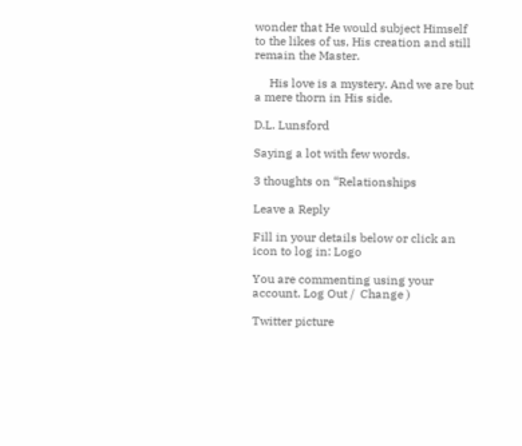wonder that He would subject Himself to the likes of us, His creation and still remain the Master.

     His love is a mystery. And we are but a mere thorn in His side.

D.L. Lunsford

Saying a lot with few words.

3 thoughts on “Relationships

Leave a Reply

Fill in your details below or click an icon to log in: Logo

You are commenting using your account. Log Out /  Change )

Twitter picture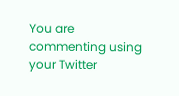You are commenting using your Twitter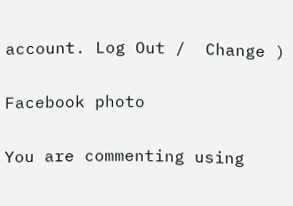account. Log Out /  Change )

Facebook photo

You are commenting using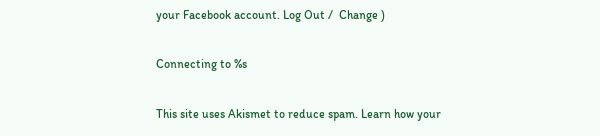your Facebook account. Log Out /  Change )

Connecting to %s

This site uses Akismet to reduce spam. Learn how your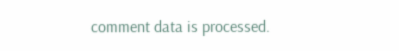comment data is processed.